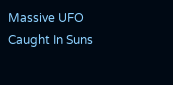Massive UFO Caught In Suns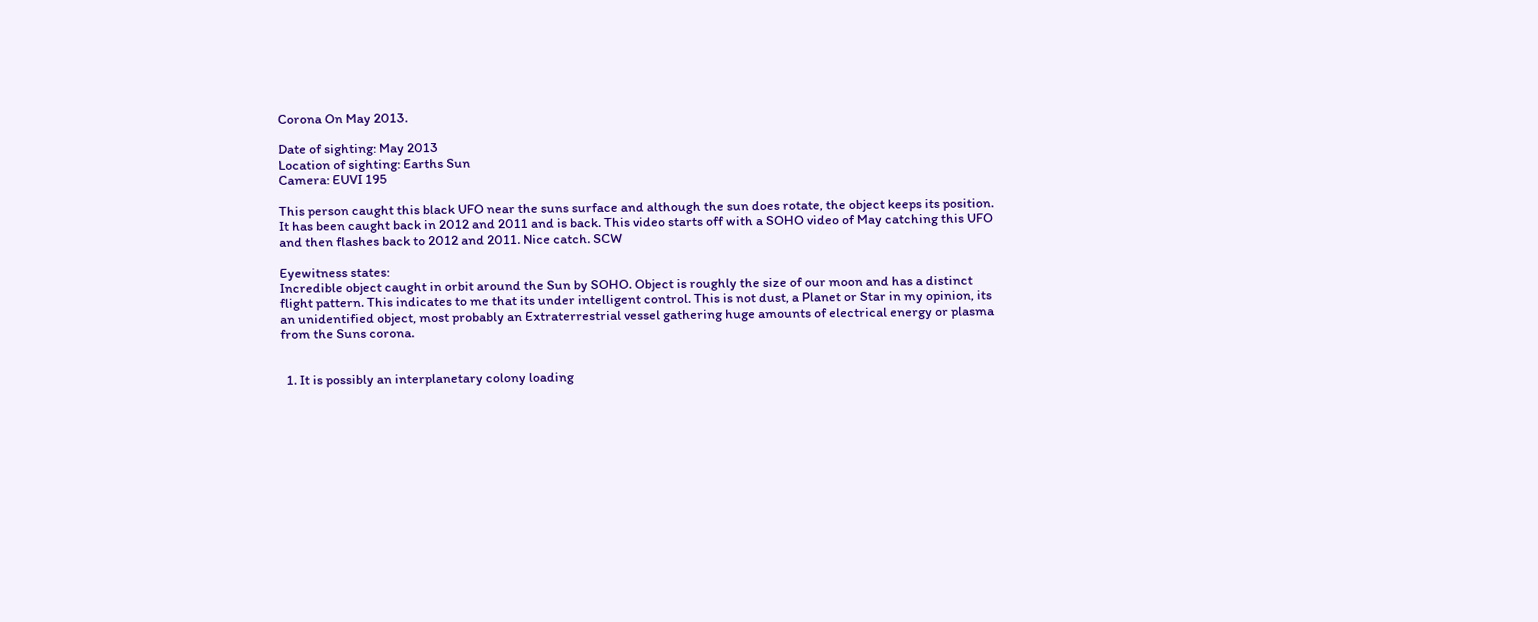Corona On May 2013.

Date of sighting: May 2013
Location of sighting: Earths Sun
Camera: EUVI 195

This person caught this black UFO near the suns surface and although the sun does rotate, the object keeps its position. It has been caught back in 2012 and 2011 and is back. This video starts off with a SOHO video of May catching this UFO and then flashes back to 2012 and 2011. Nice catch. SCW

Eyewitness states:
Incredible object caught in orbit around the Sun by SOHO. Object is roughly the size of our moon and has a distinct flight pattern. This indicates to me that its under intelligent control. This is not dust, a Planet or Star in my opinion, its an unidentified object, most probably an Extraterrestrial vessel gathering huge amounts of electrical energy or plasma from the Suns corona.


  1. It is possibly an interplanetary colony loading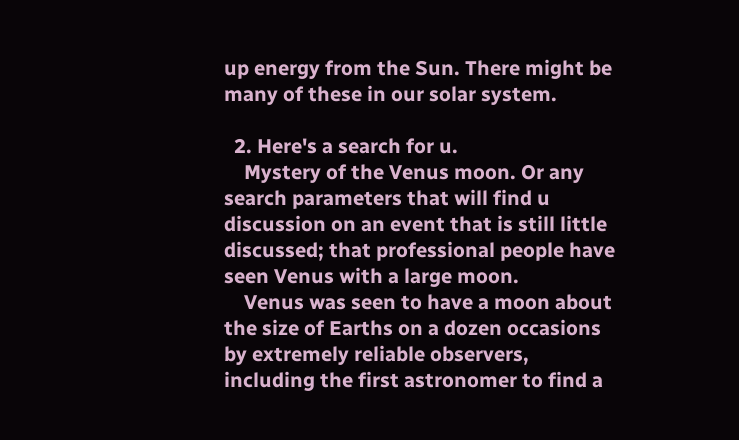up energy from the Sun. There might be many of these in our solar system.

  2. Here's a search for u.
    Mystery of the Venus moon. Or any search parameters that will find u discussion on an event that is still little discussed; that professional people have seen Venus with a large moon.
    Venus was seen to have a moon about the size of Earths on a dozen occasions by extremely reliable observers, including the first astronomer to find a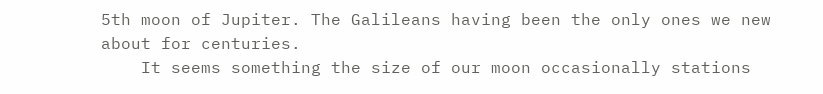5th moon of Jupiter. The Galileans having been the only ones we new about for centuries.
    It seems something the size of our moon occasionally stations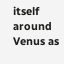itself around Venus as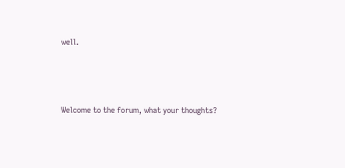well.



Welcome to the forum, what your thoughts?